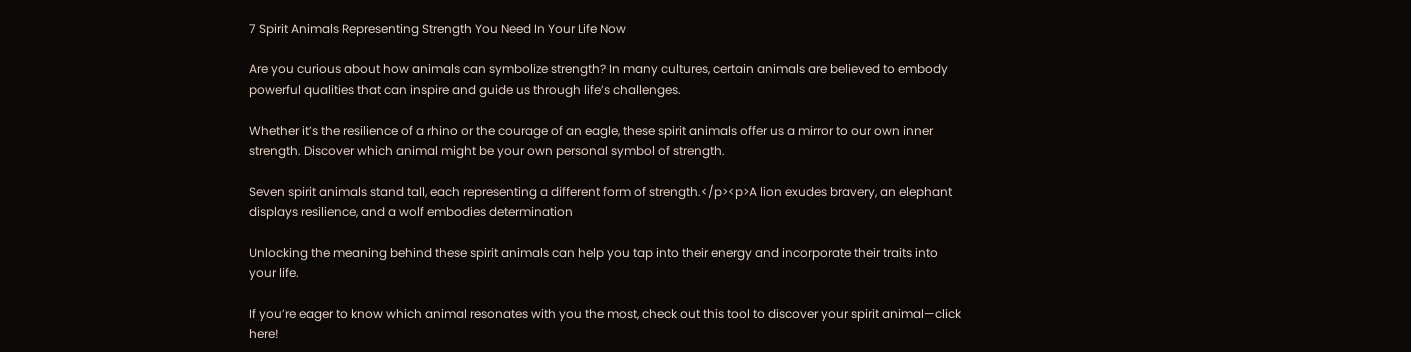7 Spirit Animals Representing Strength You Need In Your Life Now

Are you curious about how animals can symbolize strength? In many cultures, certain animals are believed to embody powerful qualities that can inspire and guide us through life’s challenges.

Whether it’s the resilience of a rhino or the courage of an eagle, these spirit animals offer us a mirror to our own inner strength. Discover which animal might be your own personal symbol of strength.

Seven spirit animals stand tall, each representing a different form of strength.</p><p>A lion exudes bravery, an elephant displays resilience, and a wolf embodies determination

Unlocking the meaning behind these spirit animals can help you tap into their energy and incorporate their traits into your life.

If you’re eager to know which animal resonates with you the most, check out this tool to discover your spirit animal—click here!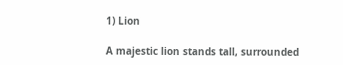1) Lion

A majestic lion stands tall, surrounded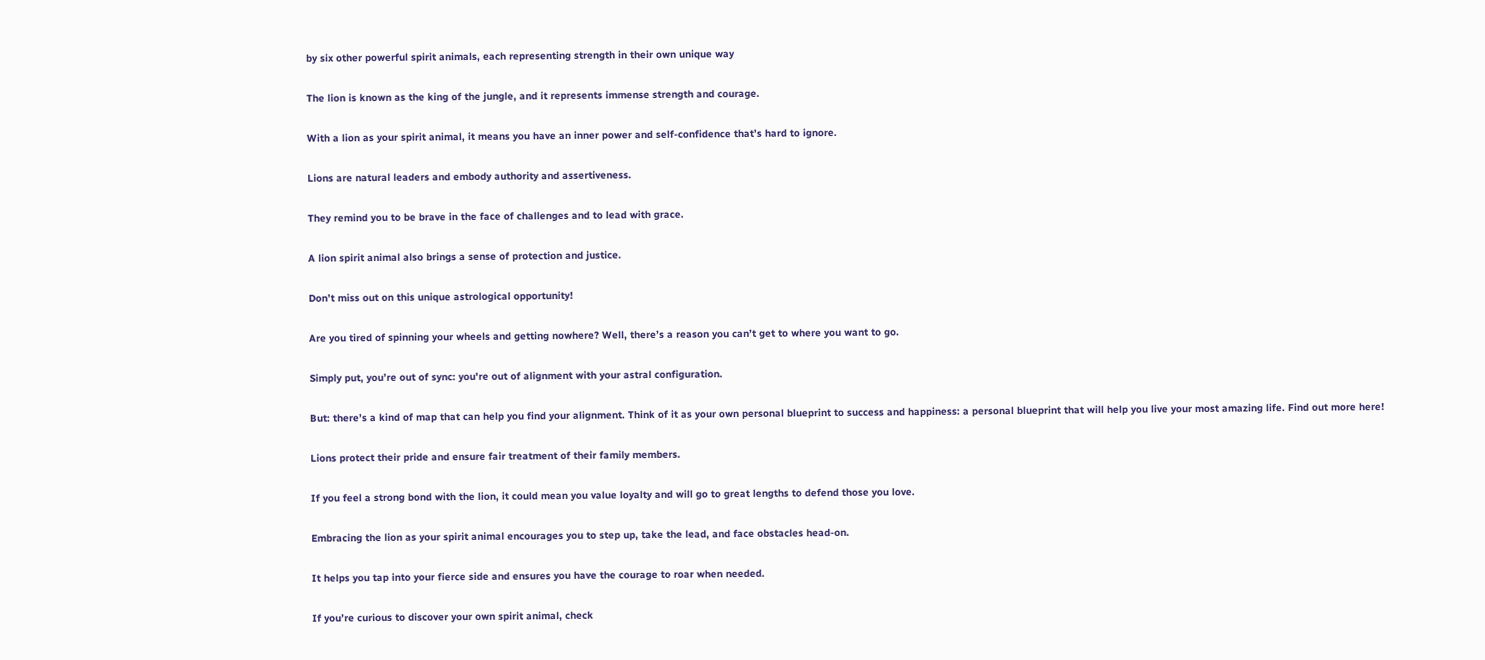by six other powerful spirit animals, each representing strength in their own unique way

The lion is known as the king of the jungle, and it represents immense strength and courage.

With a lion as your spirit animal, it means you have an inner power and self-confidence that’s hard to ignore.

Lions are natural leaders and embody authority and assertiveness.

They remind you to be brave in the face of challenges and to lead with grace.

A lion spirit animal also brings a sense of protection and justice.

Don’t miss out on this unique astrological opportunity!

Are you tired of spinning your wheels and getting nowhere? Well, there’s a reason you can’t get to where you want to go.

Simply put, you’re out of sync: you're out of alignment with your astral configuration.

But: there’s a kind of map that can help you find your alignment. Think of it as your own personal blueprint to success and happiness: a personal blueprint that will help you live your most amazing life. Find out more here!

Lions protect their pride and ensure fair treatment of their family members.

If you feel a strong bond with the lion, it could mean you value loyalty and will go to great lengths to defend those you love.

Embracing the lion as your spirit animal encourages you to step up, take the lead, and face obstacles head-on.

It helps you tap into your fierce side and ensures you have the courage to roar when needed.

If you’re curious to discover your own spirit animal, check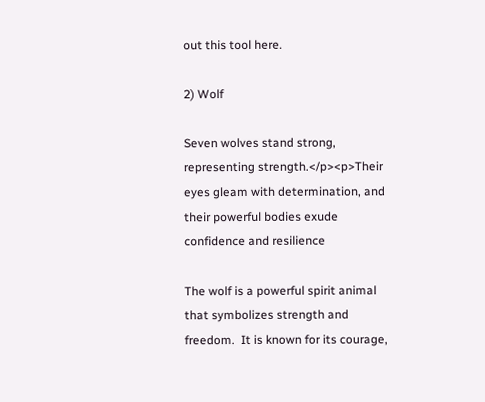out this tool here.

2) Wolf

Seven wolves stand strong, representing strength.</p><p>Their eyes gleam with determination, and their powerful bodies exude confidence and resilience

The wolf is a powerful spirit animal that symbolizes strength and freedom.  It is known for its courage,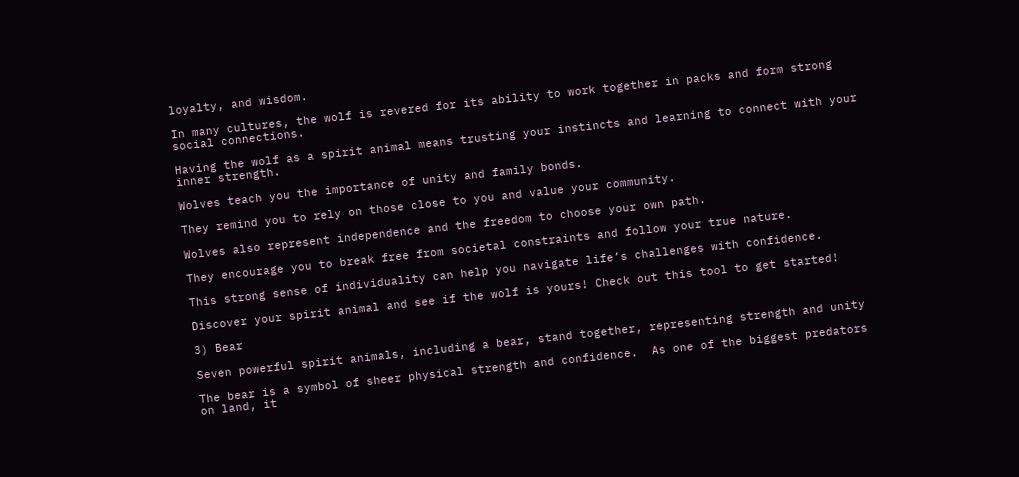loyalty, and wisdom.

In many cultures, the wolf is revered for its ability to work together in packs and form strong social connections.

Having the wolf as a spirit animal means trusting your instincts and learning to connect with your inner strength.

Wolves teach you the importance of unity and family bonds.

They remind you to rely on those close to you and value your community.

Wolves also represent independence and the freedom to choose your own path.

They encourage you to break free from societal constraints and follow your true nature.

This strong sense of individuality can help you navigate life’s challenges with confidence.

Discover your spirit animal and see if the wolf is yours! Check out this tool to get started!

3) Bear

Seven powerful spirit animals, including a bear, stand together, representing strength and unity

The bear is a symbol of sheer physical strength and confidence.  As one of the biggest predators on land, it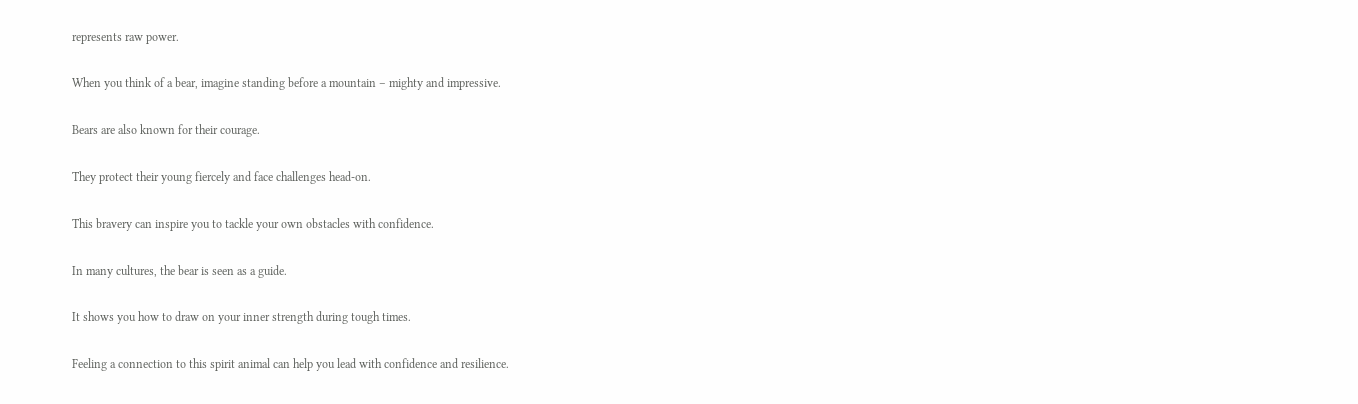represents raw power.

When you think of a bear, imagine standing before a mountain – mighty and impressive.

Bears are also known for their courage.

They protect their young fiercely and face challenges head-on.

This bravery can inspire you to tackle your own obstacles with confidence.

In many cultures, the bear is seen as a guide.

It shows you how to draw on your inner strength during tough times.

Feeling a connection to this spirit animal can help you lead with confidence and resilience.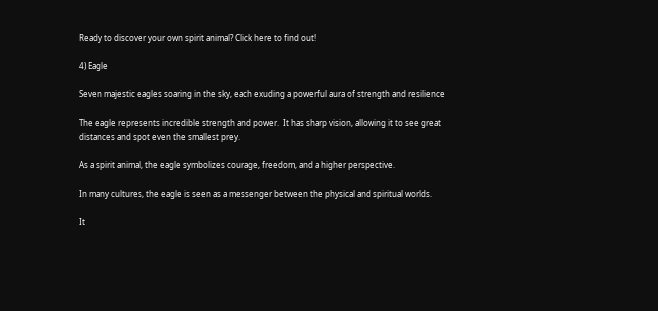Ready to discover your own spirit animal? Click here to find out!

4) Eagle

Seven majestic eagles soaring in the sky, each exuding a powerful aura of strength and resilience

The eagle represents incredible strength and power.  It has sharp vision, allowing it to see great distances and spot even the smallest prey.

As a spirit animal, the eagle symbolizes courage, freedom, and a higher perspective.

In many cultures, the eagle is seen as a messenger between the physical and spiritual worlds.

It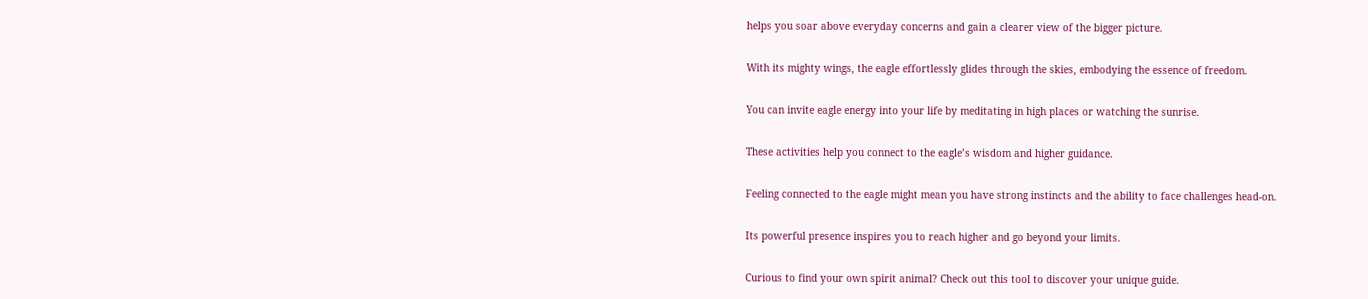helps you soar above everyday concerns and gain a clearer view of the bigger picture.

With its mighty wings, the eagle effortlessly glides through the skies, embodying the essence of freedom.

You can invite eagle energy into your life by meditating in high places or watching the sunrise.

These activities help you connect to the eagle’s wisdom and higher guidance.

Feeling connected to the eagle might mean you have strong instincts and the ability to face challenges head-on.

Its powerful presence inspires you to reach higher and go beyond your limits.

Curious to find your own spirit animal? Check out this tool to discover your unique guide.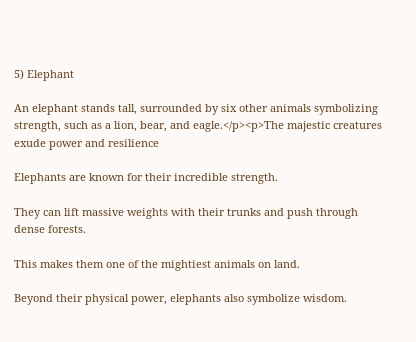5) Elephant

An elephant stands tall, surrounded by six other animals symbolizing strength, such as a lion, bear, and eagle.</p><p>The majestic creatures exude power and resilience

Elephants are known for their incredible strength.

They can lift massive weights with their trunks and push through dense forests.

This makes them one of the mightiest animals on land.

Beyond their physical power, elephants also symbolize wisdom.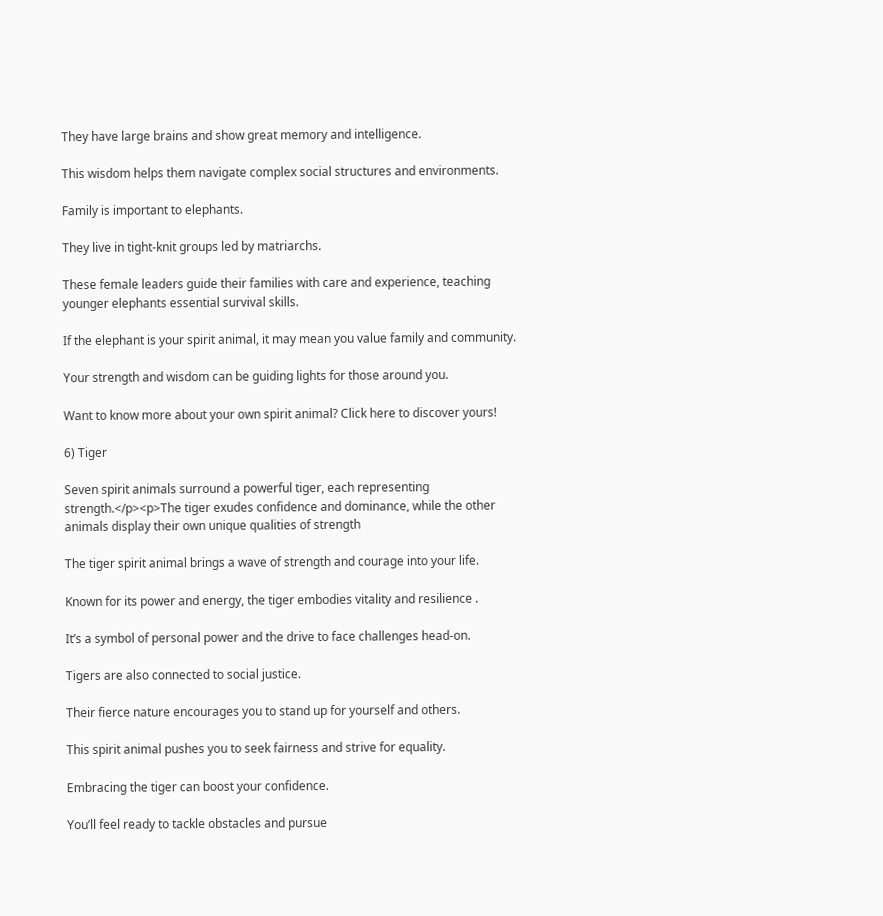They have large brains and show great memory and intelligence.

This wisdom helps them navigate complex social structures and environments.

Family is important to elephants.

They live in tight-knit groups led by matriarchs.

These female leaders guide their families with care and experience, teaching younger elephants essential survival skills.

If the elephant is your spirit animal, it may mean you value family and community.

Your strength and wisdom can be guiding lights for those around you.

Want to know more about your own spirit animal? Click here to discover yours!

6) Tiger

Seven spirit animals surround a powerful tiger, each representing strength.</p><p>The tiger exudes confidence and dominance, while the other animals display their own unique qualities of strength

The tiger spirit animal brings a wave of strength and courage into your life.

Known for its power and energy, the tiger embodies vitality and resilience .

It’s a symbol of personal power and the drive to face challenges head-on.

Tigers are also connected to social justice.

Their fierce nature encourages you to stand up for yourself and others.

This spirit animal pushes you to seek fairness and strive for equality.

Embracing the tiger can boost your confidence.

You’ll feel ready to tackle obstacles and pursue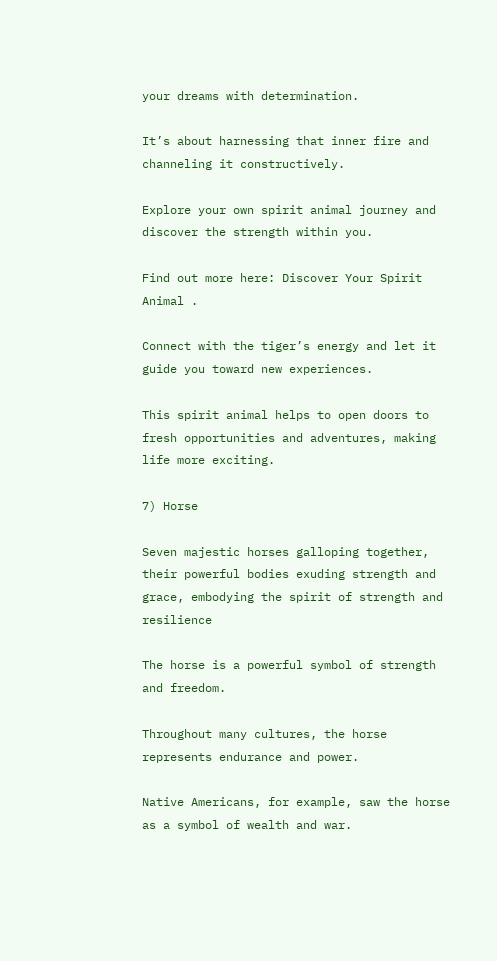your dreams with determination.

It’s about harnessing that inner fire and channeling it constructively.

Explore your own spirit animal journey and discover the strength within you.

Find out more here: Discover Your Spirit Animal .

Connect with the tiger’s energy and let it guide you toward new experiences.

This spirit animal helps to open doors to fresh opportunities and adventures, making life more exciting.

7) Horse

Seven majestic horses galloping together, their powerful bodies exuding strength and grace, embodying the spirit of strength and resilience

The horse is a powerful symbol of strength and freedom.

Throughout many cultures, the horse represents endurance and power.

Native Americans, for example, saw the horse as a symbol of wealth and war.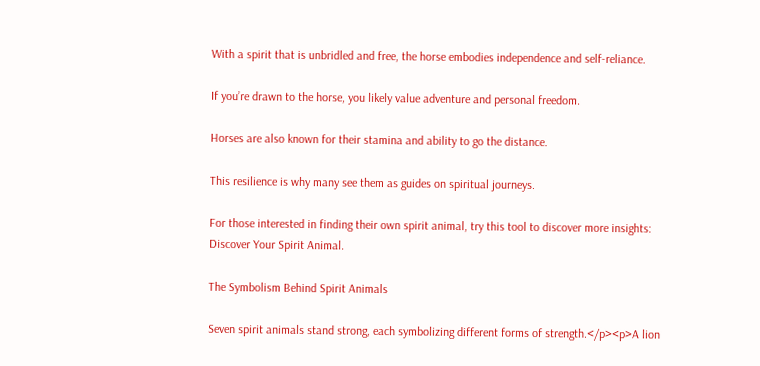With a spirit that is unbridled and free, the horse embodies independence and self-reliance.

If you’re drawn to the horse, you likely value adventure and personal freedom.

Horses are also known for their stamina and ability to go the distance.

This resilience is why many see them as guides on spiritual journeys.

For those interested in finding their own spirit animal, try this tool to discover more insights: Discover Your Spirit Animal.

The Symbolism Behind Spirit Animals

Seven spirit animals stand strong, each symbolizing different forms of strength.</p><p>A lion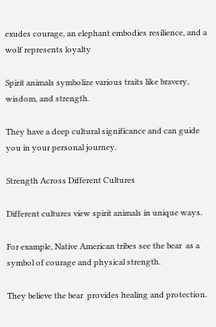exudes courage, an elephant embodies resilience, and a wolf represents loyalty

Spirit animals symbolize various traits like bravery, wisdom, and strength.

They have a deep cultural significance and can guide you in your personal journey.

Strength Across Different Cultures

Different cultures view spirit animals in unique ways.

For example, Native American tribes see the bear  as a symbol of courage and physical strength.

They believe the bear  provides healing and protection.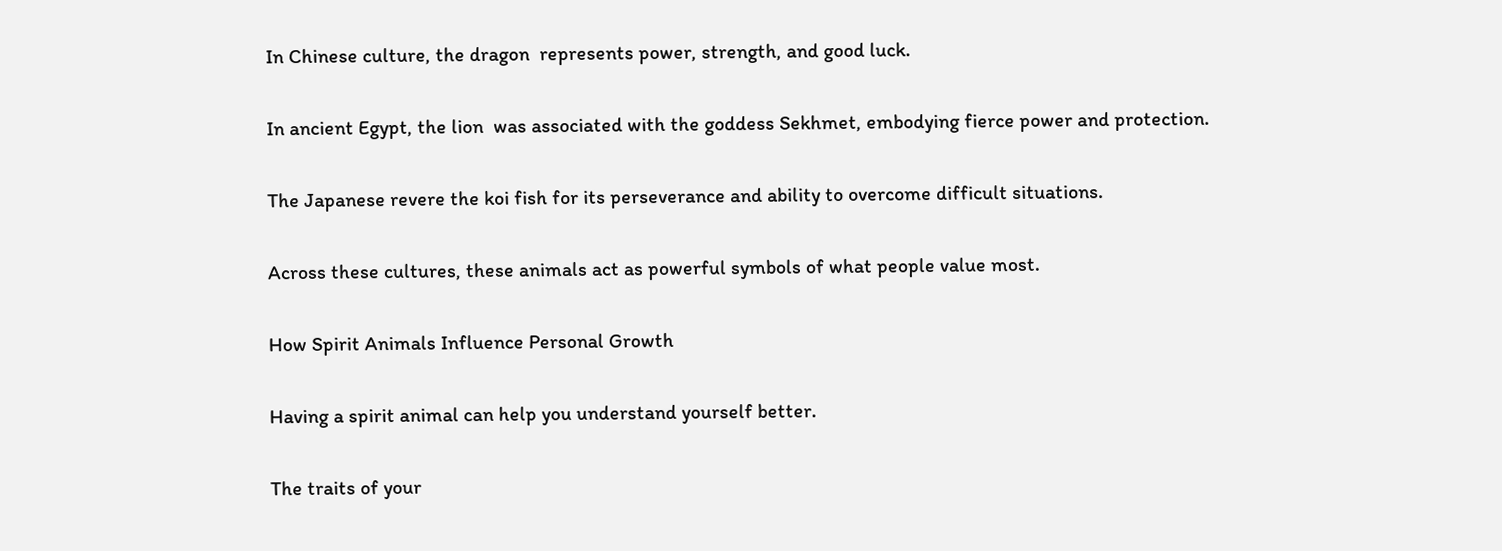In Chinese culture, the dragon  represents power, strength, and good luck.

In ancient Egypt, the lion  was associated with the goddess Sekhmet, embodying fierce power and protection.

The Japanese revere the koi fish for its perseverance and ability to overcome difficult situations.

Across these cultures, these animals act as powerful symbols of what people value most.

How Spirit Animals Influence Personal Growth

Having a spirit animal can help you understand yourself better.

The traits of your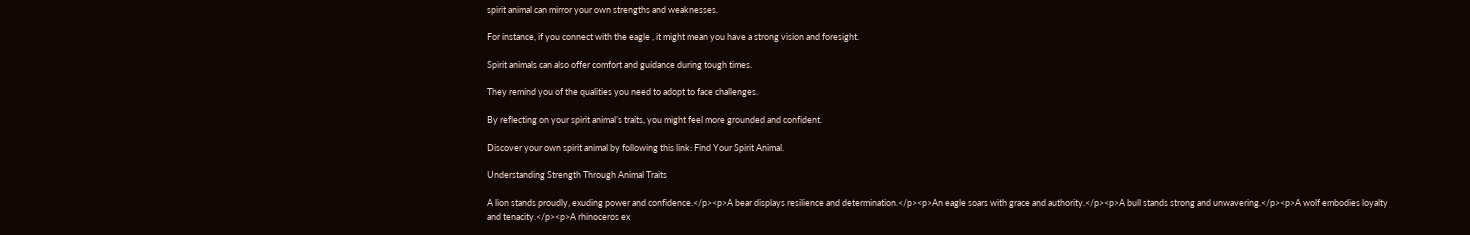spirit animal can mirror your own strengths and weaknesses.

For instance, if you connect with the eagle , it might mean you have a strong vision and foresight.

Spirit animals can also offer comfort and guidance during tough times.

They remind you of the qualities you need to adopt to face challenges.

By reflecting on your spirit animal’s traits, you might feel more grounded and confident.

Discover your own spirit animal by following this link: Find Your Spirit Animal.

Understanding Strength Through Animal Traits

A lion stands proudly, exuding power and confidence.</p><p>A bear displays resilience and determination.</p><p>An eagle soars with grace and authority.</p><p>A bull stands strong and unwavering.</p><p>A wolf embodies loyalty and tenacity.</p><p>A rhinoceros ex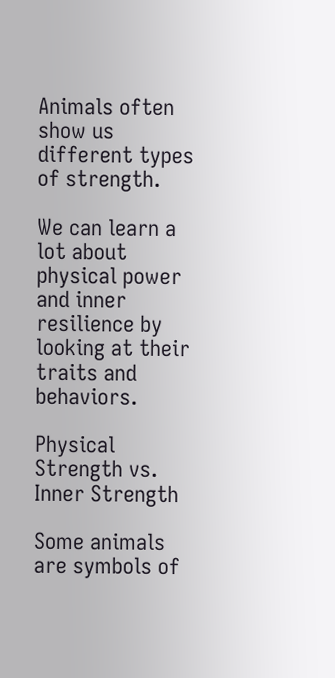Animals often show us different types of strength.

We can learn a lot about physical power and inner resilience by looking at their traits and behaviors.

Physical Strength vs. Inner Strength

Some animals are symbols of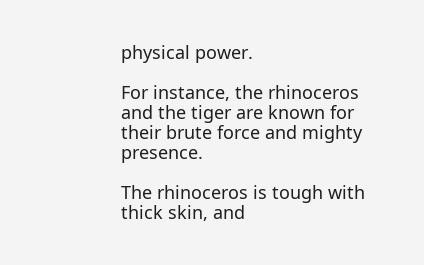physical power.

For instance, the rhinoceros and the tiger are known for their brute force and mighty presence.

The rhinoceros is tough with thick skin, and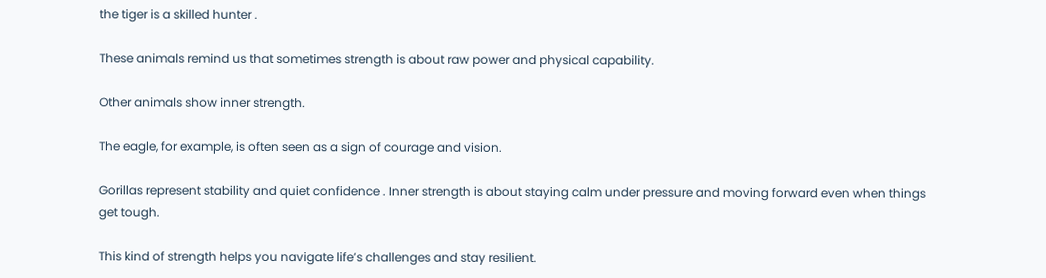the tiger is a skilled hunter .

These animals remind us that sometimes strength is about raw power and physical capability.

Other animals show inner strength.

The eagle, for example, is often seen as a sign of courage and vision.

Gorillas represent stability and quiet confidence . Inner strength is about staying calm under pressure and moving forward even when things get tough.

This kind of strength helps you navigate life’s challenges and stay resilient.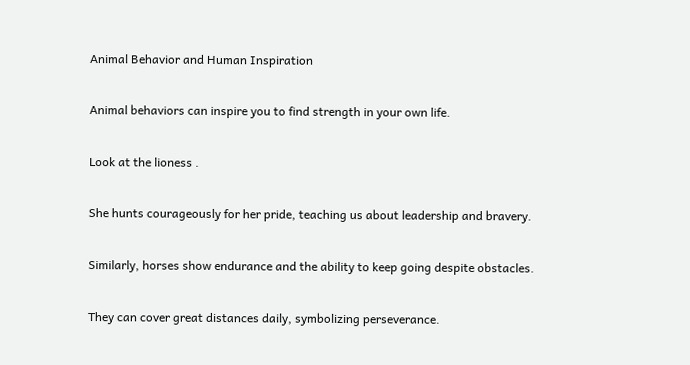Animal Behavior and Human Inspiration

Animal behaviors can inspire you to find strength in your own life.

Look at the lioness .

She hunts courageously for her pride, teaching us about leadership and bravery.

Similarly, horses show endurance and the ability to keep going despite obstacles.

They can cover great distances daily, symbolizing perseverance.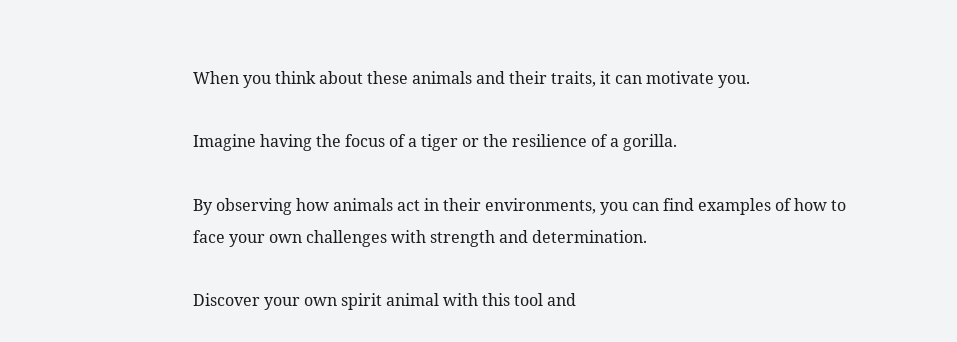When you think about these animals and their traits, it can motivate you.

Imagine having the focus of a tiger or the resilience of a gorilla.

By observing how animals act in their environments, you can find examples of how to face your own challenges with strength and determination.

Discover your own spirit animal with this tool and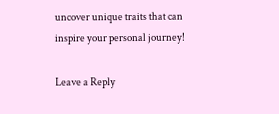uncover unique traits that can inspire your personal journey!

Leave a Reply